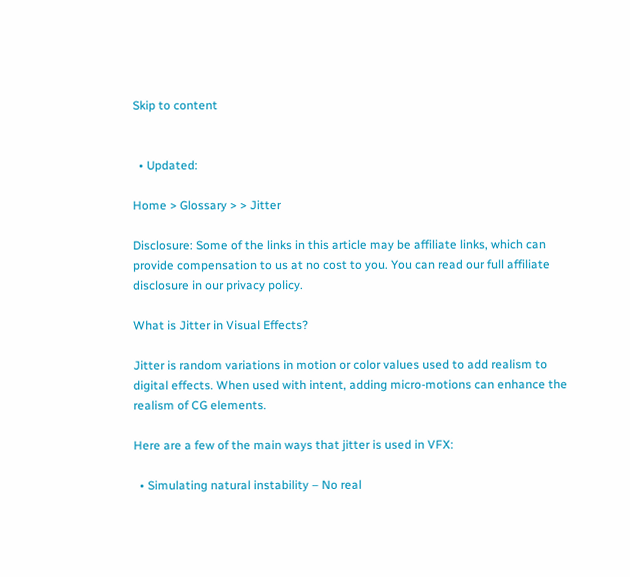Skip to content


  • Updated:

Home > Glossary > > Jitter

Disclosure: Some of the links in this article may be affiliate links, which can provide compensation to us at no cost to you. You can read our full affiliate disclosure in our privacy policy.

What is Jitter in Visual Effects?

Jitter is random variations in motion or color values used to add realism to digital effects. When used with intent, adding micro-motions can enhance the realism of CG elements.

Here are a few of the main ways that jitter is used in VFX:

  • Simulating natural instability – No real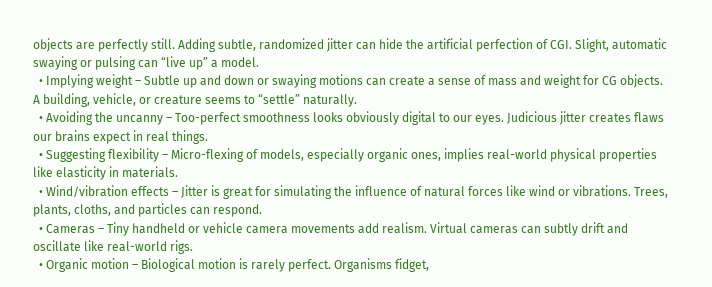objects are perfectly still. Adding subtle, randomized jitter can hide the artificial perfection of CGI. Slight, automatic swaying or pulsing can “live up” a model.
  • Implying weight – Subtle up and down or swaying motions can create a sense of mass and weight for CG objects. A building, vehicle, or creature seems to “settle” naturally.
  • Avoiding the uncanny – Too-perfect smoothness looks obviously digital to our eyes. Judicious jitter creates flaws our brains expect in real things.
  • Suggesting flexibility – Micro-flexing of models, especially organic ones, implies real-world physical properties like elasticity in materials.
  • Wind/vibration effects – Jitter is great for simulating the influence of natural forces like wind or vibrations. Trees, plants, cloths, and particles can respond.
  • Cameras – Tiny handheld or vehicle camera movements add realism. Virtual cameras can subtly drift and oscillate like real-world rigs.
  • Organic motion – Biological motion is rarely perfect. Organisms fidget,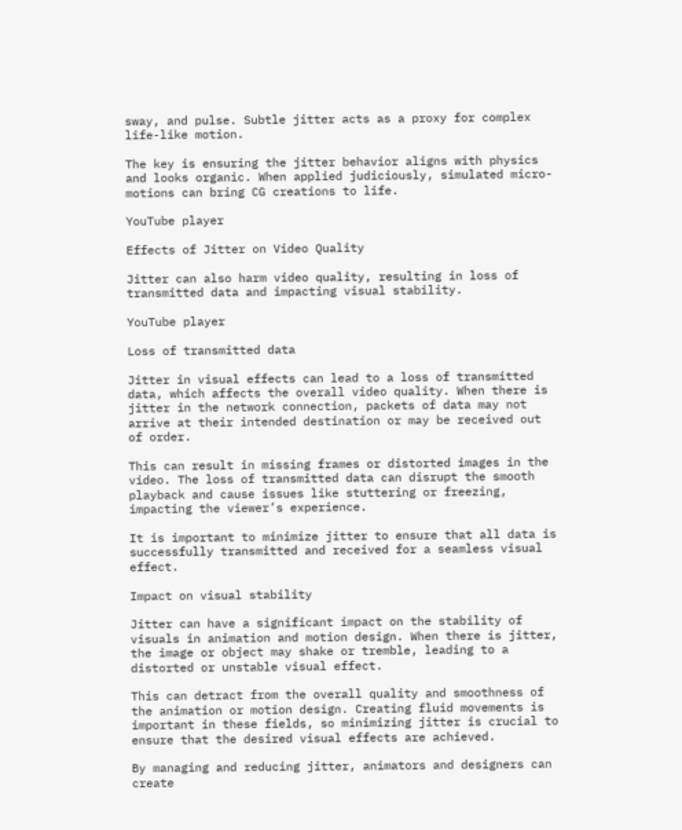sway, and pulse. Subtle jitter acts as a proxy for complex life-like motion.

The key is ensuring the jitter behavior aligns with physics and looks organic. When applied judiciously, simulated micro-motions can bring CG creations to life.

YouTube player

Effects of Jitter on Video Quality

Jitter can also harm video quality, resulting in loss of transmitted data and impacting visual stability.

YouTube player

Loss of transmitted data

Jitter in visual effects can lead to a loss of transmitted data, which affects the overall video quality. When there is jitter in the network connection, packets of data may not arrive at their intended destination or may be received out of order.

This can result in missing frames or distorted images in the video. The loss of transmitted data can disrupt the smooth playback and cause issues like stuttering or freezing, impacting the viewer’s experience.

It is important to minimize jitter to ensure that all data is successfully transmitted and received for a seamless visual effect.

Impact on visual stability

Jitter can have a significant impact on the stability of visuals in animation and motion design. When there is jitter, the image or object may shake or tremble, leading to a distorted or unstable visual effect.

This can detract from the overall quality and smoothness of the animation or motion design. Creating fluid movements is important in these fields, so minimizing jitter is crucial to ensure that the desired visual effects are achieved.

By managing and reducing jitter, animators and designers can create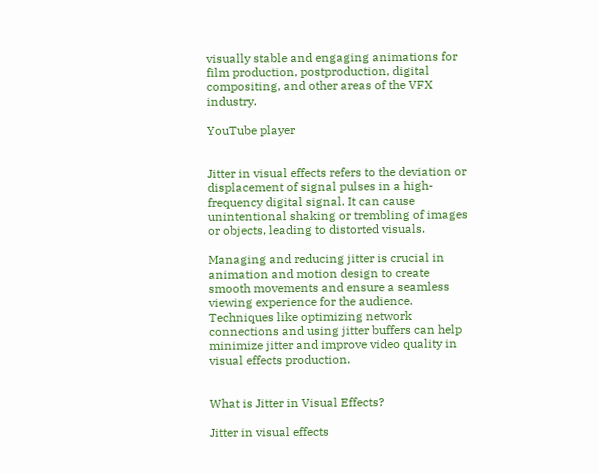visually stable and engaging animations for film production, postproduction, digital compositing, and other areas of the VFX industry.

YouTube player


Jitter in visual effects refers to the deviation or displacement of signal pulses in a high-frequency digital signal. It can cause unintentional shaking or trembling of images or objects, leading to distorted visuals.

Managing and reducing jitter is crucial in animation and motion design to create smooth movements and ensure a seamless viewing experience for the audience. Techniques like optimizing network connections and using jitter buffers can help minimize jitter and improve video quality in visual effects production.


What is Jitter in Visual Effects?

Jitter in visual effects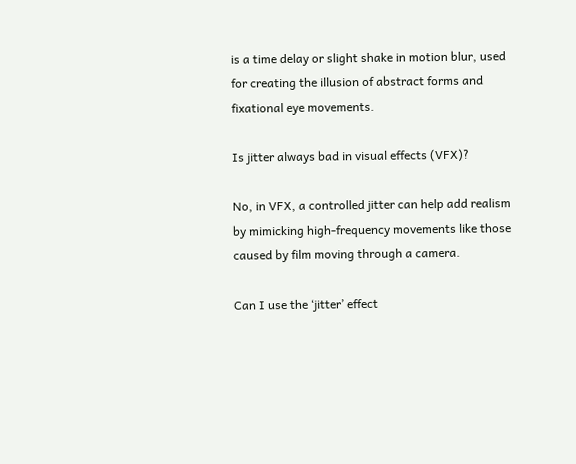is a time delay or slight shake in motion blur, used for creating the illusion of abstract forms and fixational eye movements.

Is jitter always bad in visual effects (VFX)?

No, in VFX, a controlled jitter can help add realism by mimicking high-frequency movements like those caused by film moving through a camera.

Can I use the ‘jitter’ effect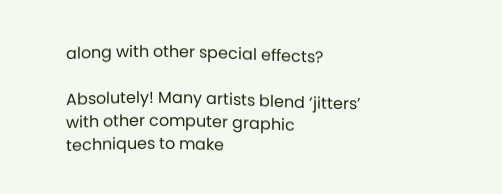along with other special effects?

Absolutely! Many artists blend ‘jitters’ with other computer graphic techniques to make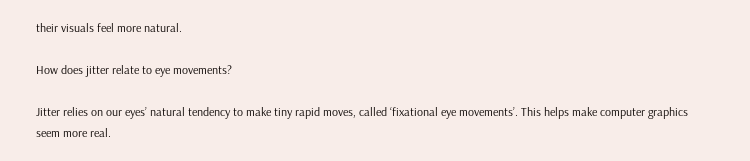their visuals feel more natural.

How does jitter relate to eye movements?

Jitter relies on our eyes’ natural tendency to make tiny rapid moves, called ‘fixational eye movements’. This helps make computer graphics seem more real.